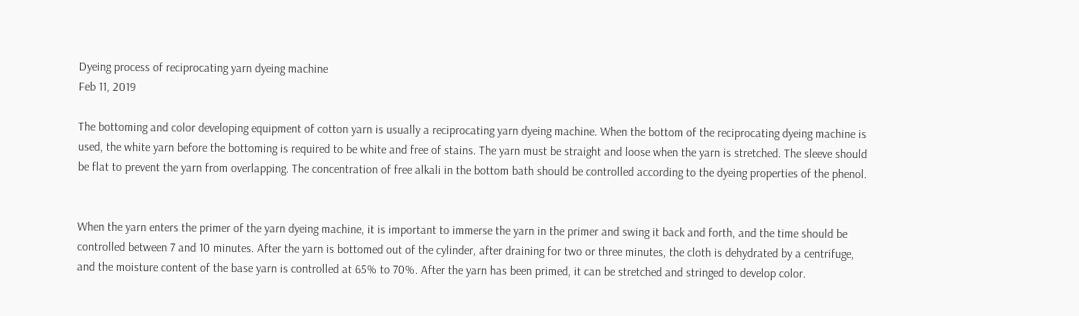Dyeing process of reciprocating yarn dyeing machine
Feb 11, 2019

The bottoming and color developing equipment of cotton yarn is usually a reciprocating yarn dyeing machine. When the bottom of the reciprocating dyeing machine is used, the white yarn before the bottoming is required to be white and free of stains. The yarn must be straight and loose when the yarn is stretched. The sleeve should be flat to prevent the yarn from overlapping. The concentration of free alkali in the bottom bath should be controlled according to the dyeing properties of the phenol.


When the yarn enters the primer of the yarn dyeing machine, it is important to immerse the yarn in the primer and swing it back and forth, and the time should be controlled between 7 and 10 minutes. After the yarn is bottomed out of the cylinder, after draining for two or three minutes, the cloth is dehydrated by a centrifuge, and the moisture content of the base yarn is controlled at 65% to 70%. After the yarn has been primed, it can be stretched and stringed to develop color.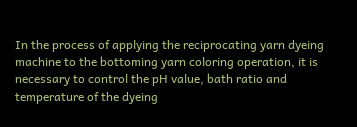In the process of applying the reciprocating yarn dyeing machine to the bottoming yarn coloring operation, it is necessary to control the pH value, bath ratio and temperature of the dyeing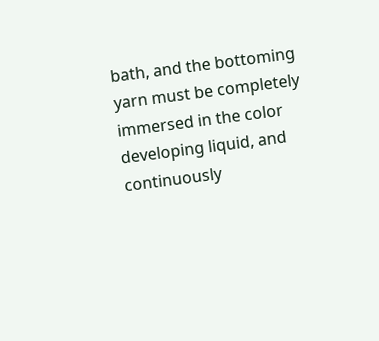bath, and the bottoming yarn must be completely immersed in the color developing liquid, and continuously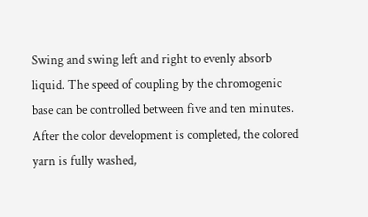Swing and swing left and right to evenly absorb liquid. The speed of coupling by the chromogenic base can be controlled between five and ten minutes. After the color development is completed, the colored yarn is fully washed,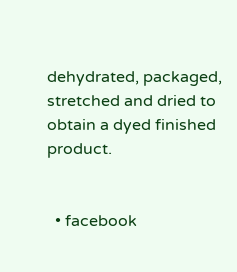dehydrated, packaged, stretched and dried to obtain a dyed finished product.


  • facebook